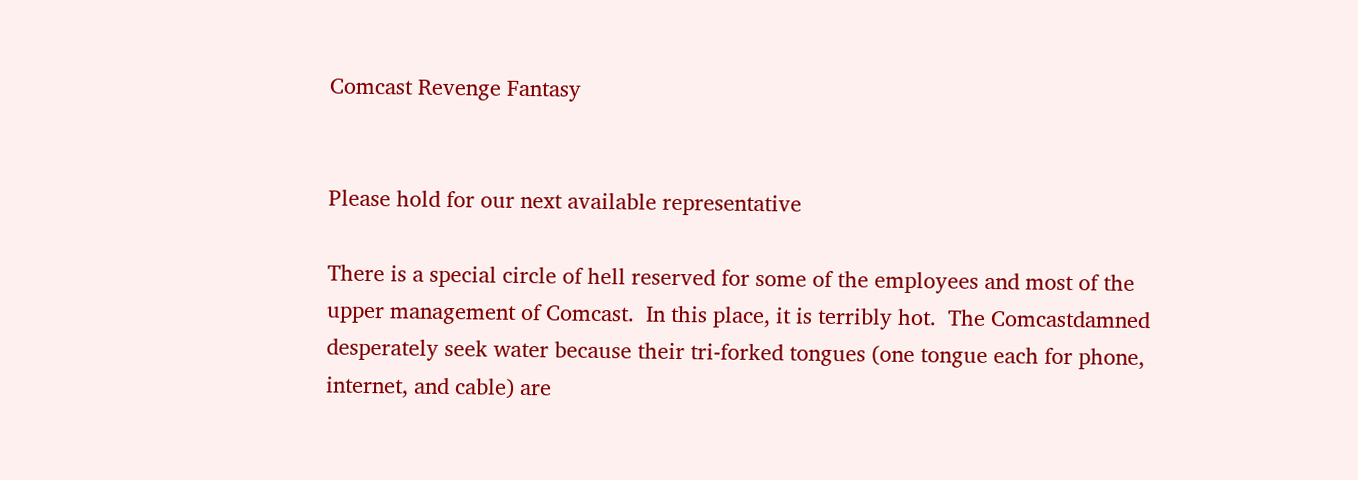Comcast Revenge Fantasy


Please hold for our next available representative

There is a special circle of hell reserved for some of the employees and most of the upper management of Comcast.  In this place, it is terribly hot.  The Comcastdamned desperately seek water because their tri-forked tongues (one tongue each for phone, internet, and cable) are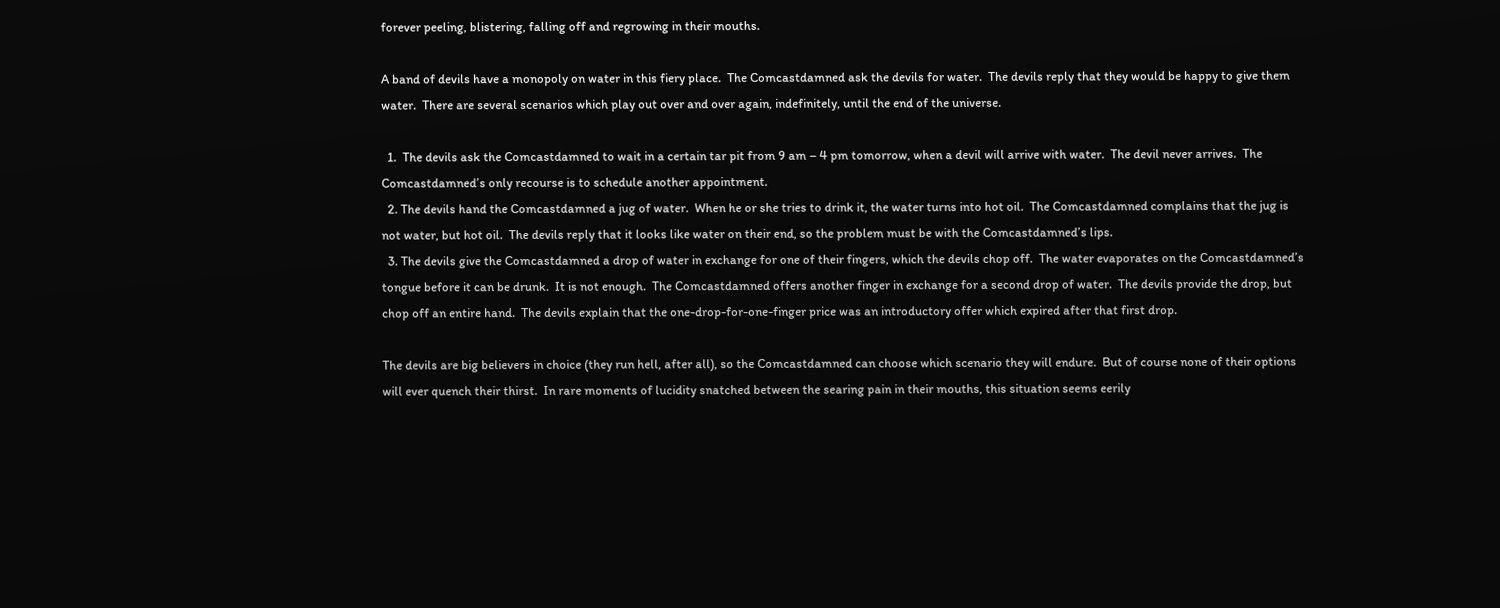forever peeling, blistering, falling off and regrowing in their mouths.

A band of devils have a monopoly on water in this fiery place.  The Comcastdamned ask the devils for water.  The devils reply that they would be happy to give them water.  There are several scenarios which play out over and over again, indefinitely, until the end of the universe.

  1.  The devils ask the Comcastdamned to wait in a certain tar pit from 9 am – 4 pm tomorrow, when a devil will arrive with water.  The devil never arrives.  The Comcastdamned’s only recourse is to schedule another appointment.
  2. The devils hand the Comcastdamned a jug of water.  When he or she tries to drink it, the water turns into hot oil.  The Comcastdamned complains that the jug is not water, but hot oil.  The devils reply that it looks like water on their end, so the problem must be with the Comcastdamned’s lips.
  3. The devils give the Comcastdamned a drop of water in exchange for one of their fingers, which the devils chop off.  The water evaporates on the Comcastdamned’s tongue before it can be drunk.  It is not enough.  The Comcastdamned offers another finger in exchange for a second drop of water.  The devils provide the drop, but chop off an entire hand.  The devils explain that the one-drop-for-one-finger price was an introductory offer which expired after that first drop.

The devils are big believers in choice (they run hell, after all), so the Comcastdamned can choose which scenario they will endure.  But of course none of their options will ever quench their thirst.  In rare moments of lucidity snatched between the searing pain in their mouths, this situation seems eerily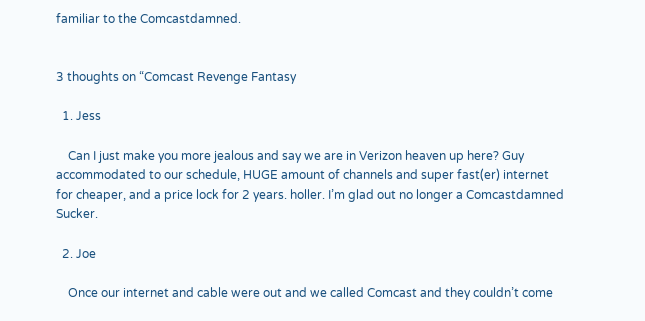familiar to the Comcastdamned.


3 thoughts on “Comcast Revenge Fantasy

  1. Jess

    Can I just make you more jealous and say we are in Verizon heaven up here? Guy accommodated to our schedule, HUGE amount of channels and super fast(er) internet for cheaper, and a price lock for 2 years. holler. I’m glad out no longer a Comcastdamned  Sucker.

  2. Joe

    Once our internet and cable were out and we called Comcast and they couldn’t come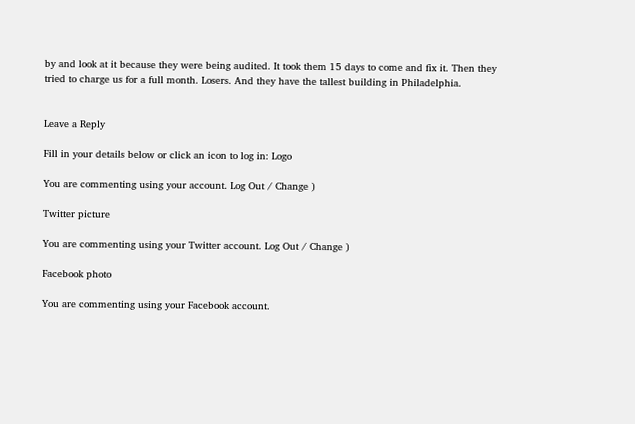by and look at it because they were being audited. It took them 15 days to come and fix it. Then they tried to charge us for a full month. Losers. And they have the tallest building in Philadelphia.


Leave a Reply

Fill in your details below or click an icon to log in: Logo

You are commenting using your account. Log Out / Change )

Twitter picture

You are commenting using your Twitter account. Log Out / Change )

Facebook photo

You are commenting using your Facebook account.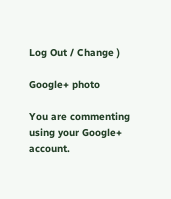Log Out / Change )

Google+ photo

You are commenting using your Google+ account.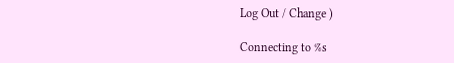Log Out / Change )

Connecting to %s